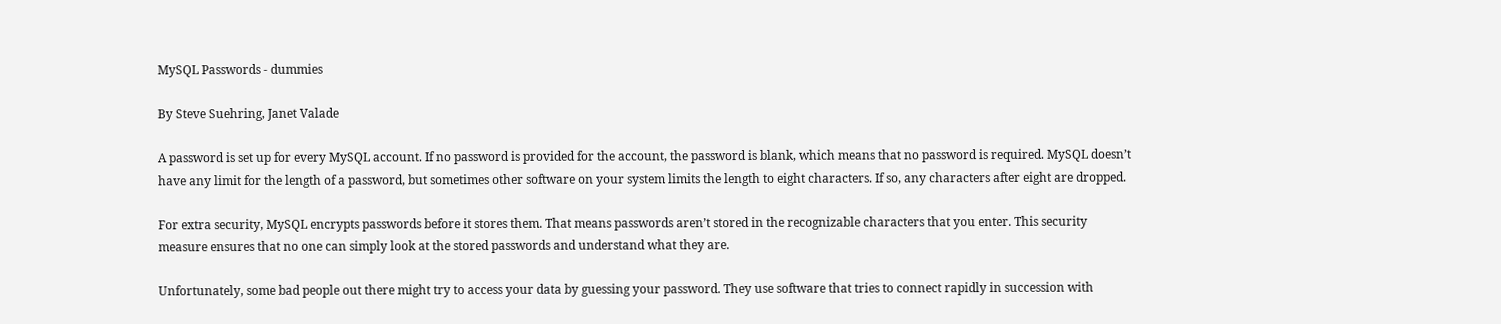MySQL Passwords - dummies

By Steve Suehring, Janet Valade

A password is set up for every MySQL account. If no password is provided for the account, the password is blank, which means that no password is required. MySQL doesn’t have any limit for the length of a password, but sometimes other software on your system limits the length to eight characters. If so, any characters after eight are dropped.

For extra security, MySQL encrypts passwords before it stores them. That means passwords aren’t stored in the recognizable characters that you enter. This security measure ensures that no one can simply look at the stored passwords and understand what they are.

Unfortunately, some bad people out there might try to access your data by guessing your password. They use software that tries to connect rapidly in succession with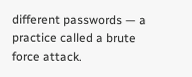different passwords — a practice called a brute force attack.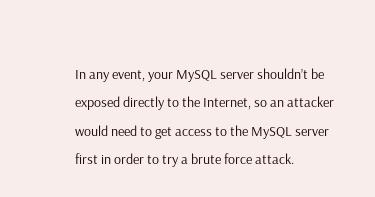In any event, your MySQL server shouldn’t be exposed directly to the Internet, so an attacker would need to get access to the MySQL server first in order to try a brute force attack.